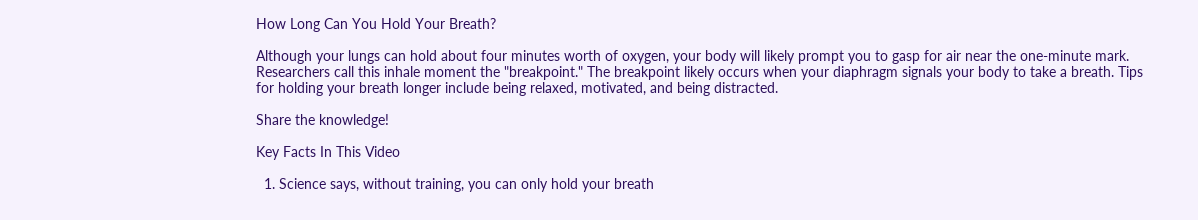How Long Can You Hold Your Breath?

Although your lungs can hold about four minutes worth of oxygen, your body will likely prompt you to gasp for air near the one-minute mark. Researchers call this inhale moment the "breakpoint." The breakpoint likely occurs when your diaphragm signals your body to take a breath. Tips for holding your breath longer include being relaxed, motivated, and being distracted.

Share the knowledge!

Key Facts In This Video

  1. Science says, without training, you can only hold your breath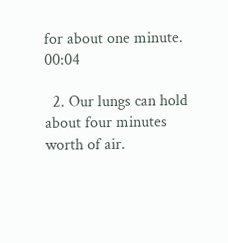for about one minute. 00:04

  2. Our lungs can hold about four minutes worth of air.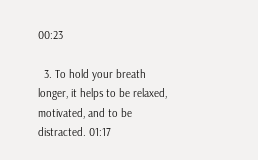00:23

  3. To hold your breath longer, it helps to be relaxed, motivated, and to be distracted. 01:17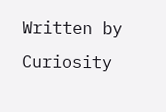Written by Curiosity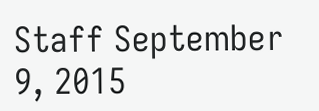Staff September 9, 2015